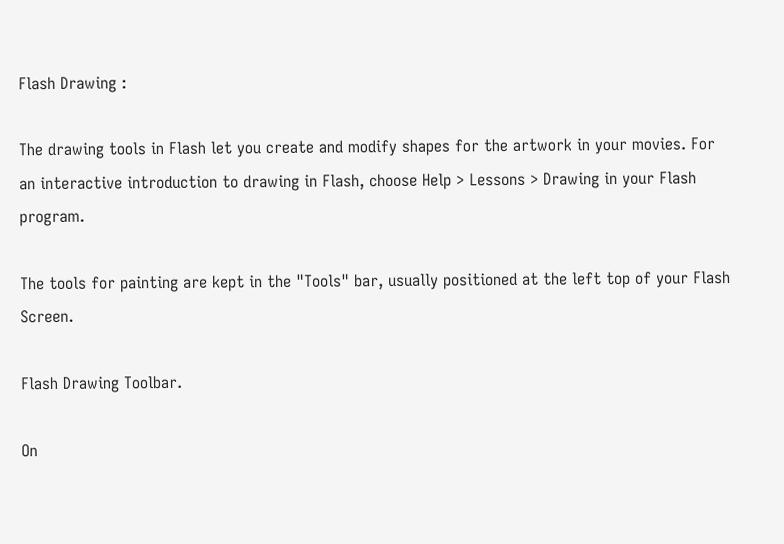Flash Drawing :

The drawing tools in Flash let you create and modify shapes for the artwork in your movies. For an interactive introduction to drawing in Flash, choose Help > Lessons > Drawing in your Flash program.

The tools for painting are kept in the "Tools" bar, usually positioned at the left top of your Flash Screen.

Flash Drawing Toolbar.

On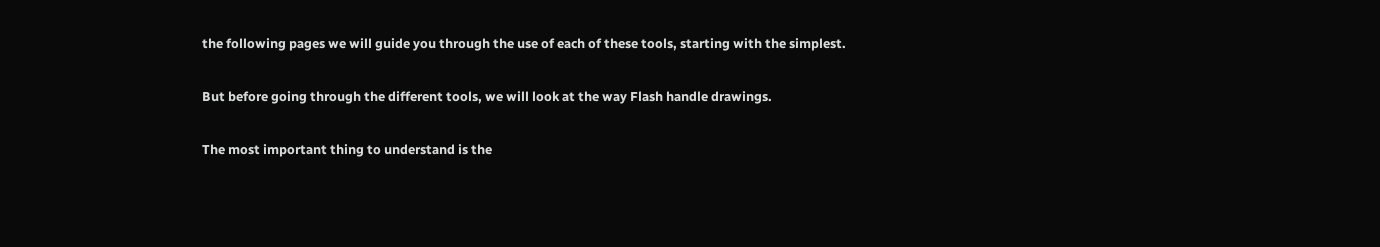the following pages we will guide you through the use of each of these tools, starting with the simplest.

But before going through the different tools, we will look at the way Flash handle drawings.

The most important thing to understand is the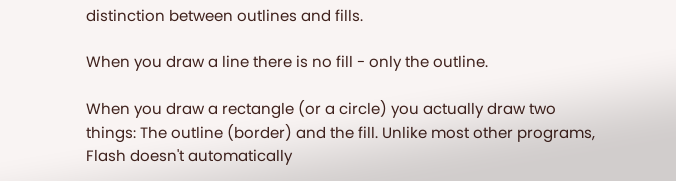distinction between outlines and fills.

When you draw a line there is no fill - only the outline.

When you draw a rectangle (or a circle) you actually draw two things: The outline (border) and the fill. Unlike most other programs, Flash doesn't automatically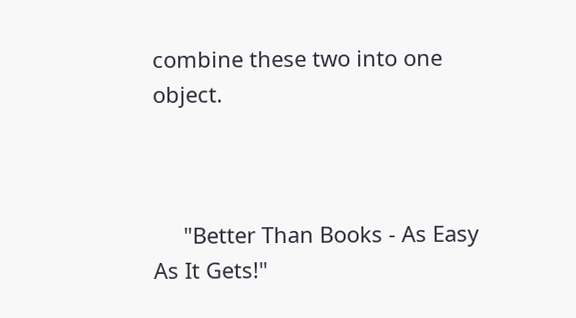combine these two into one object.



     "Better Than Books - As Easy As It Gets!"